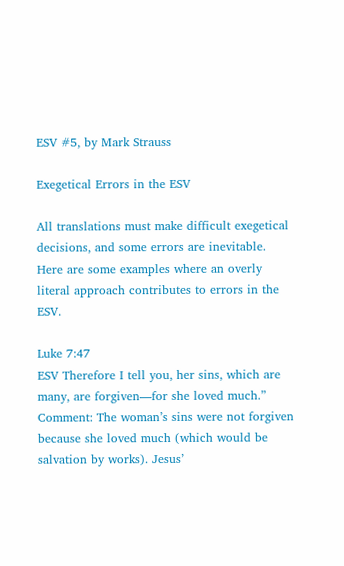ESV #5, by Mark Strauss

Exegetical Errors in the ESV

All translations must make difficult exegetical decisions, and some errors are inevitable. Here are some examples where an overly literal approach contributes to errors in the ESV.

Luke 7:47
ESV Therefore I tell you, her sins, which are many, are forgiven—for she loved much.”
Comment: The woman’s sins were not forgiven because she loved much (which would be salvation by works). Jesus’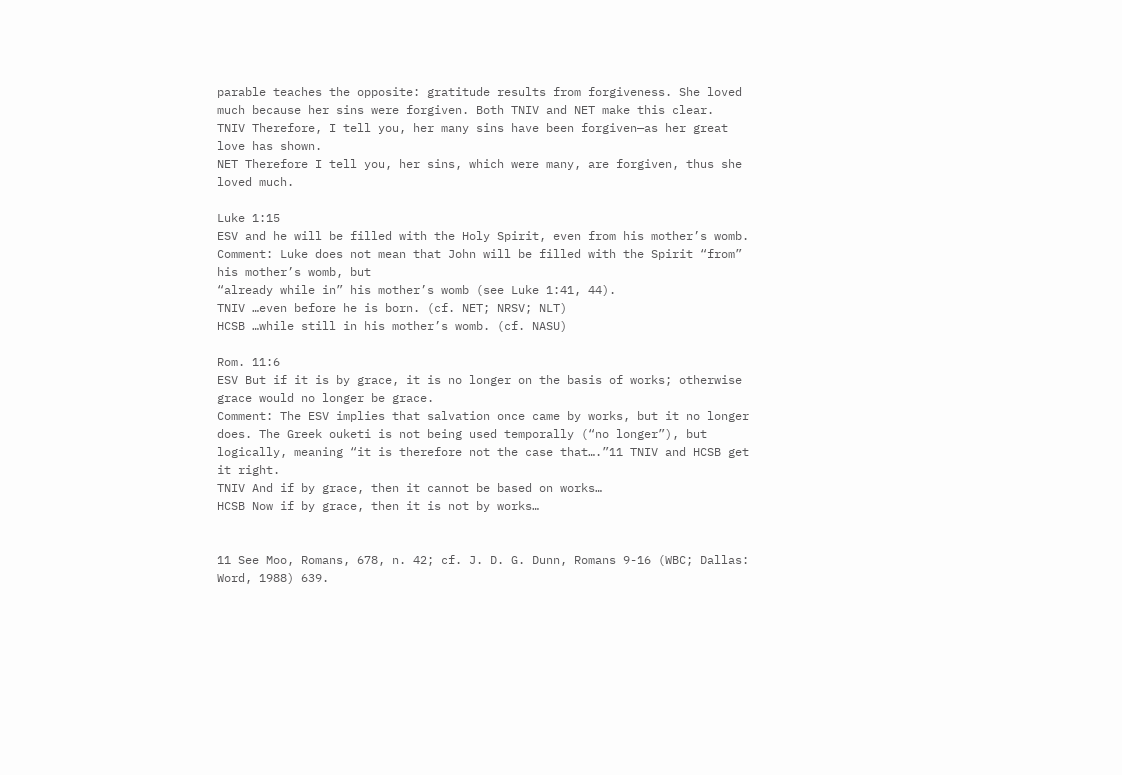parable teaches the opposite: gratitude results from forgiveness. She loved much because her sins were forgiven. Both TNIV and NET make this clear.
TNIV Therefore, I tell you, her many sins have been forgiven—as her great love has shown.
NET Therefore I tell you, her sins, which were many, are forgiven, thus she loved much.

Luke 1:15
ESV and he will be filled with the Holy Spirit, even from his mother’s womb.
Comment: Luke does not mean that John will be filled with the Spirit “from” his mother’s womb, but
“already while in” his mother’s womb (see Luke 1:41, 44).
TNIV …even before he is born. (cf. NET; NRSV; NLT)
HCSB …while still in his mother’s womb. (cf. NASU)

Rom. 11:6
ESV But if it is by grace, it is no longer on the basis of works; otherwise grace would no longer be grace.
Comment: The ESV implies that salvation once came by works, but it no longer does. The Greek ouketi is not being used temporally (“no longer”), but logically, meaning “it is therefore not the case that….”11 TNIV and HCSB get it right.
TNIV And if by grace, then it cannot be based on works…
HCSB Now if by grace, then it is not by works…


11 See Moo, Romans, 678, n. 42; cf. J. D. G. Dunn, Romans 9-16 (WBC; Dallas: Word, 1988) 639.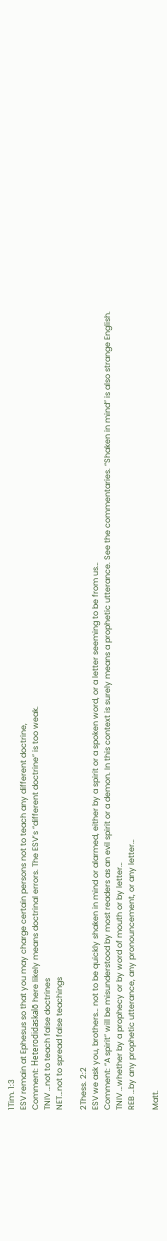1Tim. 1:3
ESV remain at Ephesus so that you may charge certain persons not to teach any different doctrine,
Comment: Heterodidaskalō here likely means doctrinal errors. The ESV’s “different doctrine” is too weak.
TNIV …not to teach false doctrines
NET…not to spread false teachings

2Thess. 2:2
ESV we ask you, brothers… not to be quickly shaken in mind or alarmed, either by a spirit or a spoken word, or a letter seeming to be from us…
Comment: “A spirit” will be misunderstood by most readers as an evil spirit or a demon. In this context is surely means a prophetic utterance. See the commentaries. “Shaken in mind” is also strange English.
TNIV …whether by a prophecy or by word of mouth or by letter…
REB …by any prophetic utterance, any pronouncement, or any letter…

Matt.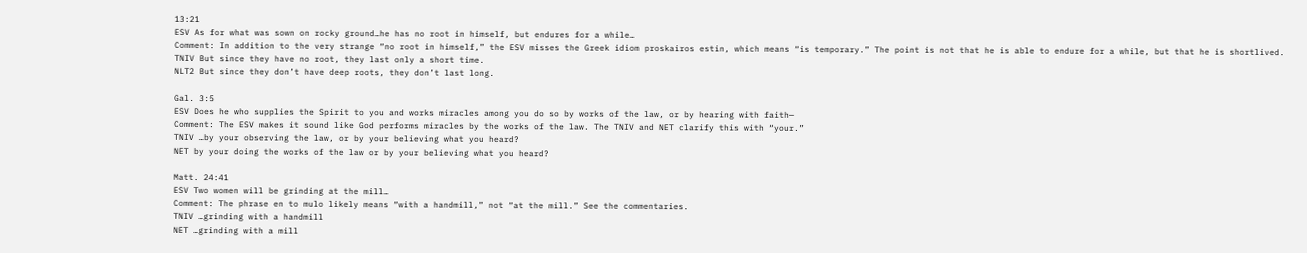13:21
ESV As for what was sown on rocky ground…he has no root in himself, but endures for a while…
Comment: In addition to the very strange “no root in himself,” the ESV misses the Greek idiom proskairos estin, which means “is temporary.” The point is not that he is able to endure for a while, but that he is shortlived.
TNIV But since they have no root, they last only a short time.
NLT2 But since they don’t have deep roots, they don’t last long.

Gal. 3:5
ESV Does he who supplies the Spirit to you and works miracles among you do so by works of the law, or by hearing with faith—
Comment: The ESV makes it sound like God performs miracles by the works of the law. The TNIV and NET clarify this with “your.”
TNIV …by your observing the law, or by your believing what you heard?
NET by your doing the works of the law or by your believing what you heard?

Matt. 24:41
ESV Two women will be grinding at the mill…
Comment: The phrase en to mulo likely means “with a handmill,” not “at the mill.” See the commentaries.
TNIV …grinding with a handmill
NET …grinding with a mill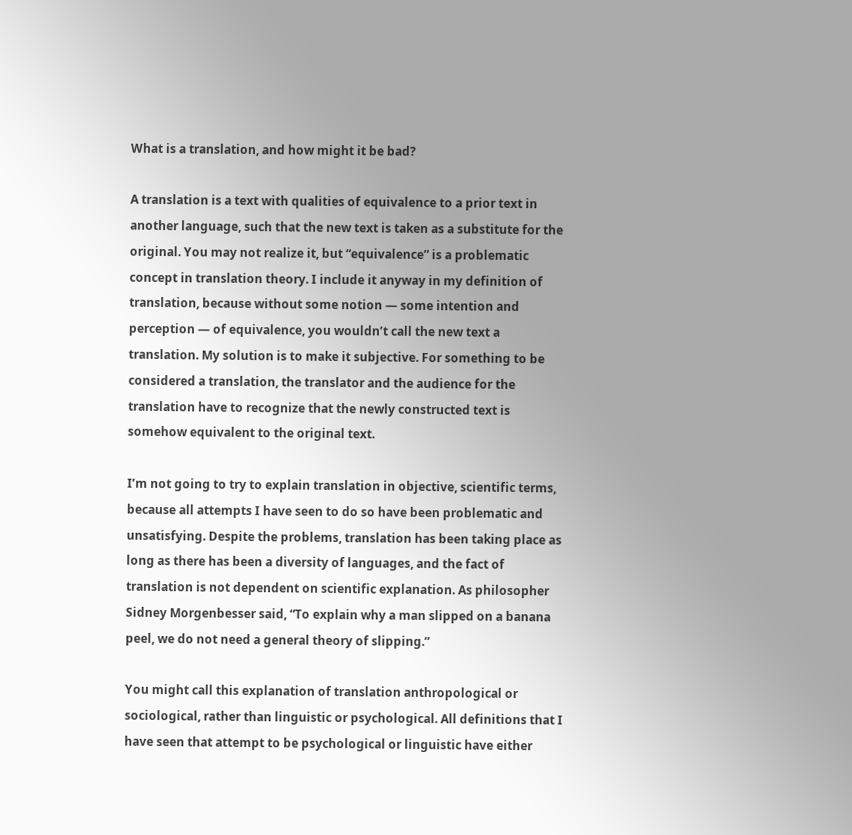What is a translation, and how might it be bad?

A translation is a text with qualities of equivalence to a prior text in another language, such that the new text is taken as a substitute for the original. You may not realize it, but “equivalence” is a problematic concept in translation theory. I include it anyway in my definition of translation, because without some notion — some intention and perception — of equivalence, you wouldn’t call the new text a translation. My solution is to make it subjective. For something to be considered a translation, the translator and the audience for the translation have to recognize that the newly constructed text is somehow equivalent to the original text.

I’m not going to try to explain translation in objective, scientific terms, because all attempts I have seen to do so have been problematic and unsatisfying. Despite the problems, translation has been taking place as long as there has been a diversity of languages, and the fact of translation is not dependent on scientific explanation. As philosopher Sidney Morgenbesser said, “To explain why a man slipped on a banana peel, we do not need a general theory of slipping.”

You might call this explanation of translation anthropological or sociological, rather than linguistic or psychological. All definitions that I have seen that attempt to be psychological or linguistic have either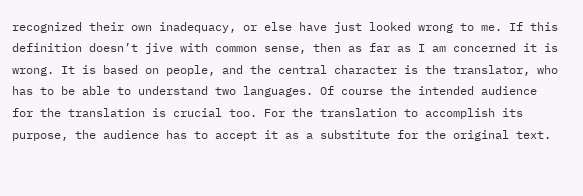recognized their own inadequacy, or else have just looked wrong to me. If this definition doesn’t jive with common sense, then as far as I am concerned it is wrong. It is based on people, and the central character is the translator, who has to be able to understand two languages. Of course the intended audience for the translation is crucial too. For the translation to accomplish its purpose, the audience has to accept it as a substitute for the original text.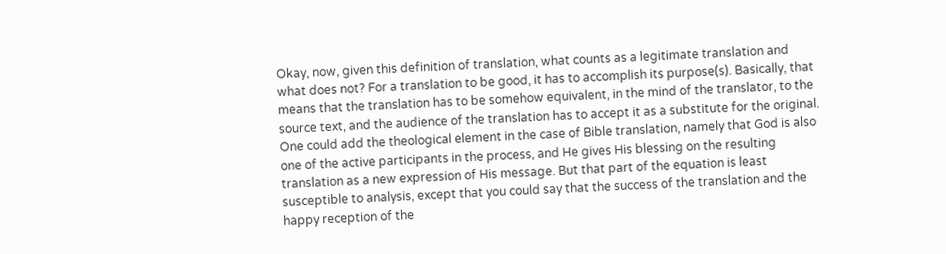Okay, now, given this definition of translation, what counts as a legitimate translation and what does not? For a translation to be good, it has to accomplish its purpose(s). Basically, that means that the translation has to be somehow equivalent, in the mind of the translator, to the source text, and the audience of the translation has to accept it as a substitute for the original. One could add the theological element in the case of Bible translation, namely that God is also one of the active participants in the process, and He gives His blessing on the resulting translation as a new expression of His message. But that part of the equation is least susceptible to analysis, except that you could say that the success of the translation and the happy reception of the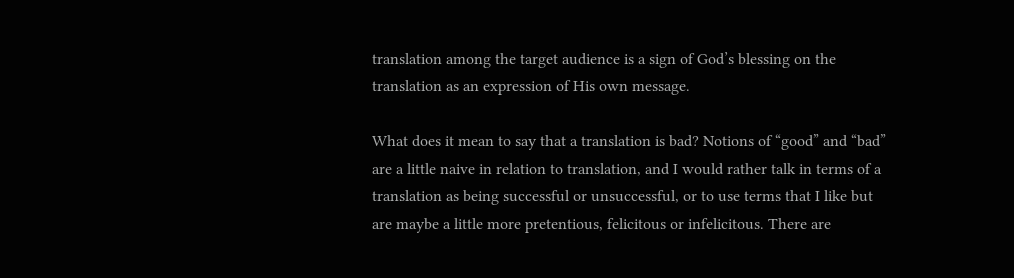translation among the target audience is a sign of God’s blessing on the translation as an expression of His own message.

What does it mean to say that a translation is bad? Notions of “good” and “bad” are a little naive in relation to translation, and I would rather talk in terms of a translation as being successful or unsuccessful, or to use terms that I like but are maybe a little more pretentious, felicitous or infelicitous. There are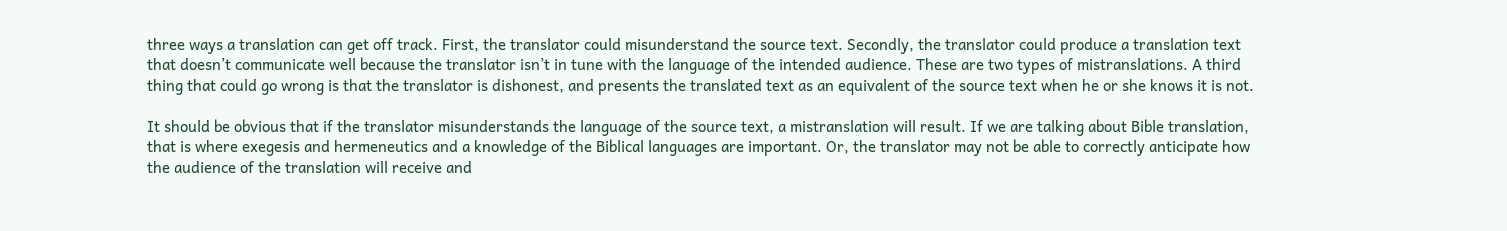three ways a translation can get off track. First, the translator could misunderstand the source text. Secondly, the translator could produce a translation text that doesn’t communicate well because the translator isn’t in tune with the language of the intended audience. These are two types of mistranslations. A third thing that could go wrong is that the translator is dishonest, and presents the translated text as an equivalent of the source text when he or she knows it is not.

It should be obvious that if the translator misunderstands the language of the source text, a mistranslation will result. If we are talking about Bible translation, that is where exegesis and hermeneutics and a knowledge of the Biblical languages are important. Or, the translator may not be able to correctly anticipate how the audience of the translation will receive and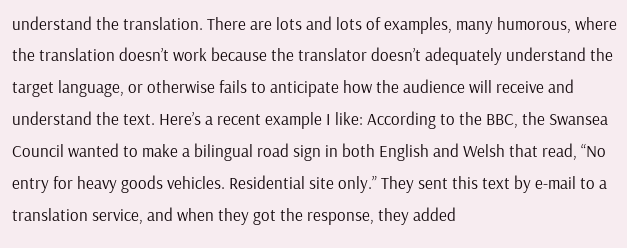understand the translation. There are lots and lots of examples, many humorous, where the translation doesn’t work because the translator doesn’t adequately understand the target language, or otherwise fails to anticipate how the audience will receive and understand the text. Here’s a recent example I like: According to the BBC, the Swansea Council wanted to make a bilingual road sign in both English and Welsh that read, “No entry for heavy goods vehicles. Residential site only.” They sent this text by e-mail to a translation service, and when they got the response, they added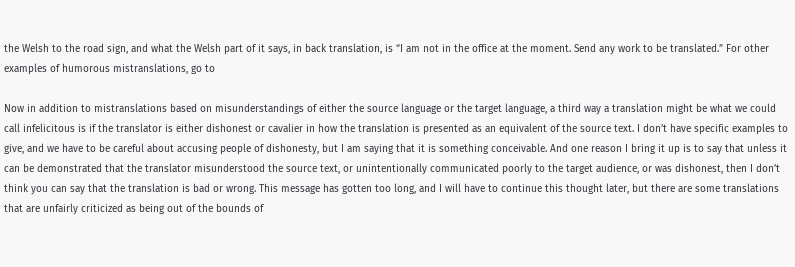the Welsh to the road sign, and what the Welsh part of it says, in back translation, is “I am not in the office at the moment. Send any work to be translated.” For other examples of humorous mistranslations, go to

Now in addition to mistranslations based on misunderstandings of either the source language or the target language, a third way a translation might be what we could call infelicitous is if the translator is either dishonest or cavalier in how the translation is presented as an equivalent of the source text. I don’t have specific examples to give, and we have to be careful about accusing people of dishonesty, but I am saying that it is something conceivable. And one reason I bring it up is to say that unless it can be demonstrated that the translator misunderstood the source text, or unintentionally communicated poorly to the target audience, or was dishonest, then I don’t think you can say that the translation is bad or wrong. This message has gotten too long, and I will have to continue this thought later, but there are some translations that are unfairly criticized as being out of the bounds of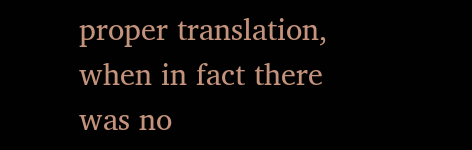proper translation, when in fact there was no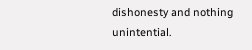dishonesty and nothing unintential.